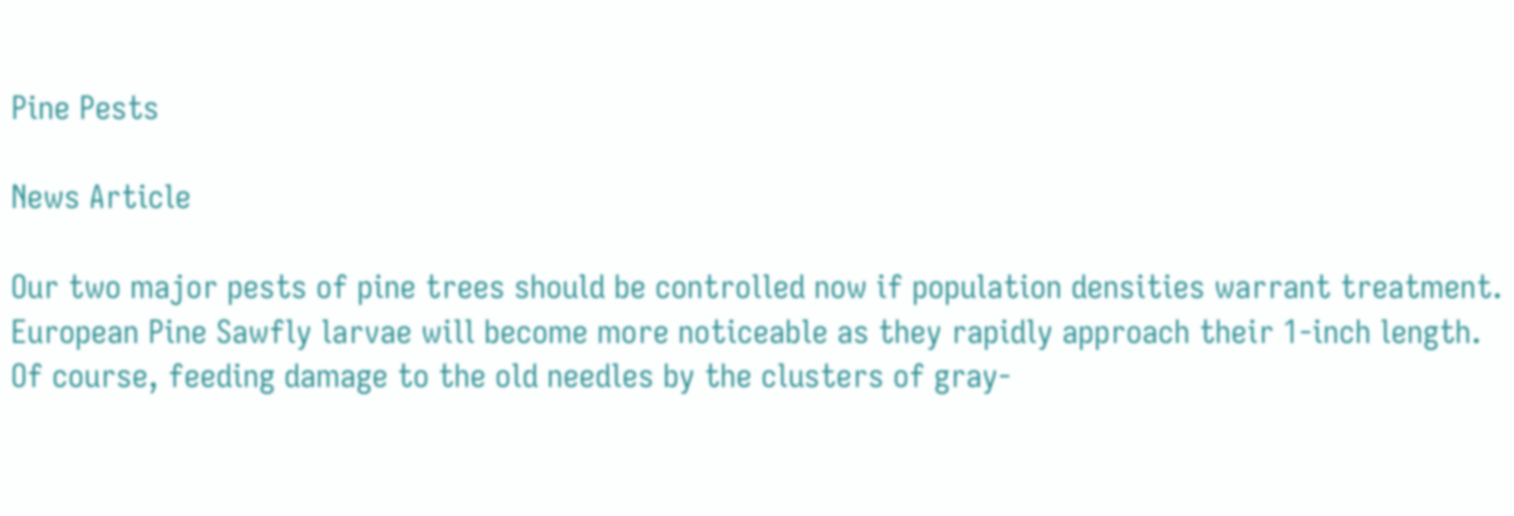Pine Pests

News Article

Our two major pests of pine trees should be controlled now if population densities warrant treatment. European Pine Sawfly larvae will become more noticeable as they rapidly approach their 1-inch length. Of course, feeding damage to the old needles by the clusters of gray-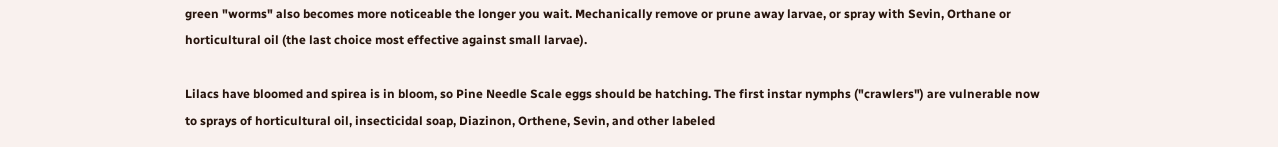green "worms" also becomes more noticeable the longer you wait. Mechanically remove or prune away larvae, or spray with Sevin, Orthane or horticultural oil (the last choice most effective against small larvae).

Lilacs have bloomed and spirea is in bloom, so Pine Needle Scale eggs should be hatching. The first instar nymphs ("crawlers") are vulnerable now to sprays of horticultural oil, insecticidal soap, Diazinon, Orthene, Sevin, and other labeled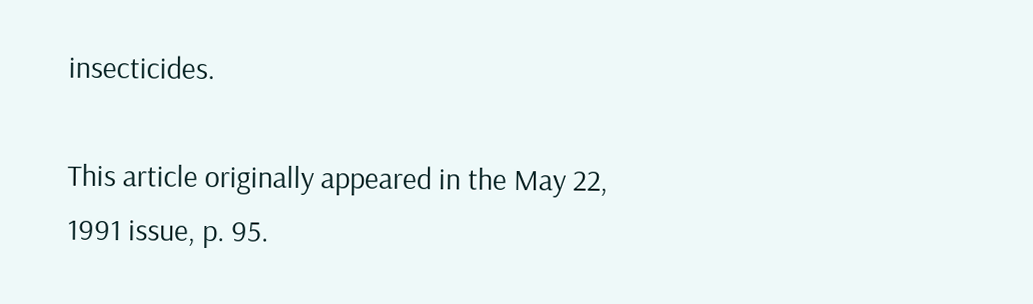insecticides.

This article originally appeared in the May 22, 1991 issue, p. 95.